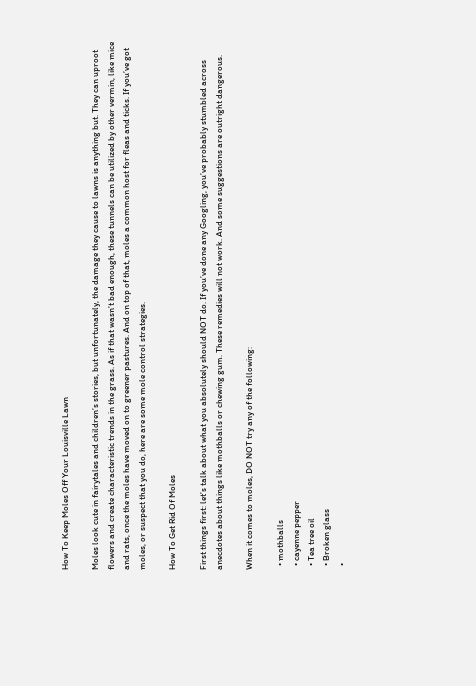How To Keep Moles Off Your Louisville Lawn

Moles look cute in fairytales and children’s stories, but unfortunately, the damage they cause to lawns is anything but. They can uproot flowers and create characteristic trends in the grass. As if that wasn’t bad enough, these tunnels can be utilized by other vermin, like mice and rats, once the moles have moved on to greener pastures. And on top of that, moles a common host for fleas and ticks. If you’ve got moles, or suspect that you do, here are some mole control strategies.

How To Get Rid Of Moles

First things first: let’s talk about what you absolutely should NOT do. If you’ve done any Googling, you’ve probably stumbled across anecdotes about things like mothballs or chewing gum. These remedies will not work. And some suggestions are outright dangerous.

When it comes to moles, DO NOT try any of the following:

  • mothballs
  • cayenne pepper
  • Tea tree oil
  • Broken glass
  •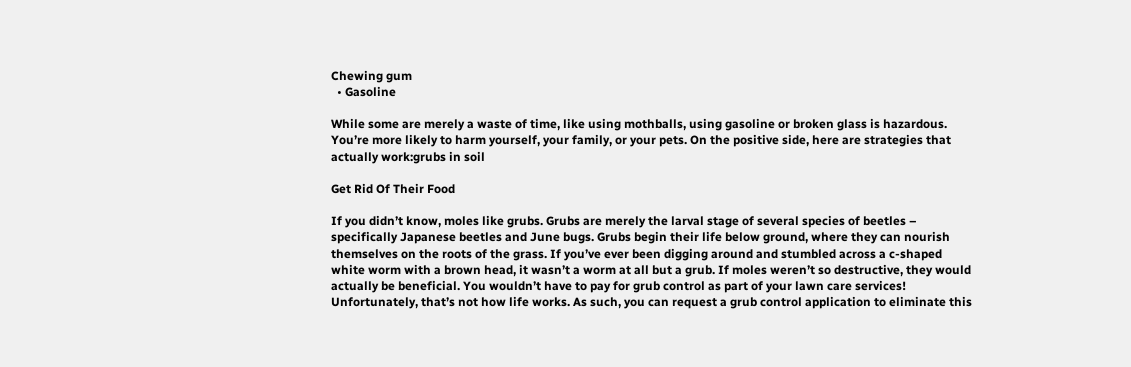Chewing gum
  • Gasoline

While some are merely a waste of time, like using mothballs, using gasoline or broken glass is hazardous. You’re more likely to harm yourself, your family, or your pets. On the positive side, here are strategies that actually work:grubs in soil

Get Rid Of Their Food

If you didn’t know, moles like grubs. Grubs are merely the larval stage of several species of beetles – specifically Japanese beetles and June bugs. Grubs begin their life below ground, where they can nourish themselves on the roots of the grass. If you’ve ever been digging around and stumbled across a c-shaped white worm with a brown head, it wasn’t a worm at all but a grub. If moles weren’t so destructive, they would actually be beneficial. You wouldn’t have to pay for grub control as part of your lawn care services! Unfortunately, that’s not how life works. As such, you can request a grub control application to eliminate this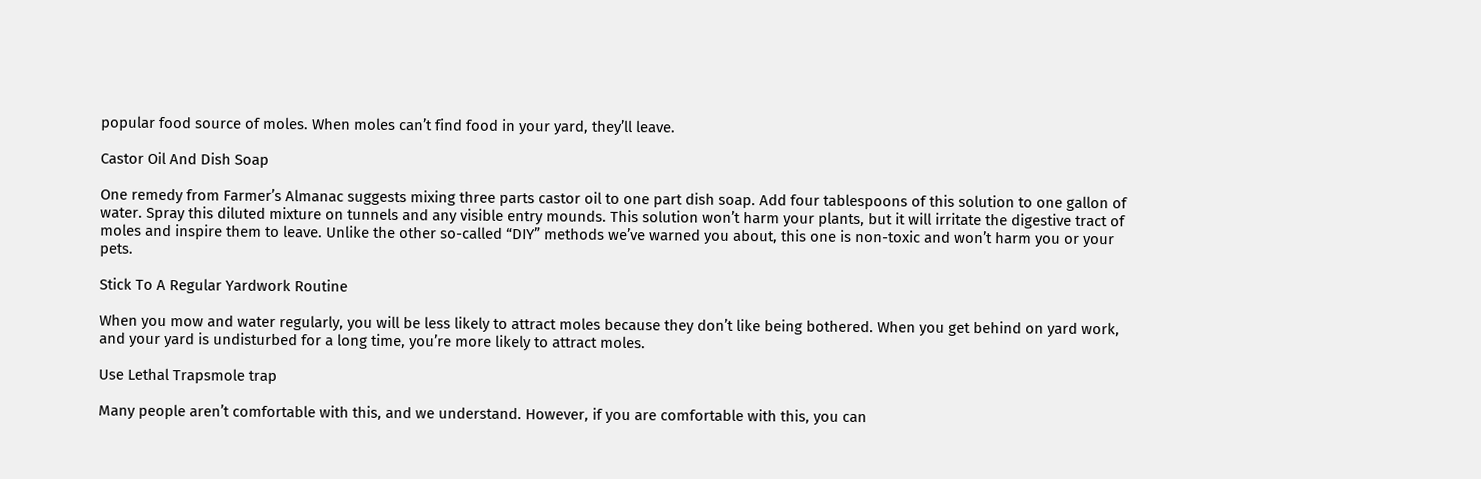popular food source of moles. When moles can’t find food in your yard, they’ll leave.

Castor Oil And Dish Soap

One remedy from Farmer’s Almanac suggests mixing three parts castor oil to one part dish soap. Add four tablespoons of this solution to one gallon of water. Spray this diluted mixture on tunnels and any visible entry mounds. This solution won’t harm your plants, but it will irritate the digestive tract of moles and inspire them to leave. Unlike the other so-called “DIY” methods we’ve warned you about, this one is non-toxic and won’t harm you or your pets.

Stick To A Regular Yardwork Routine

When you mow and water regularly, you will be less likely to attract moles because they don’t like being bothered. When you get behind on yard work, and your yard is undisturbed for a long time, you’re more likely to attract moles.

Use Lethal Trapsmole trap

Many people aren’t comfortable with this, and we understand. However, if you are comfortable with this, you can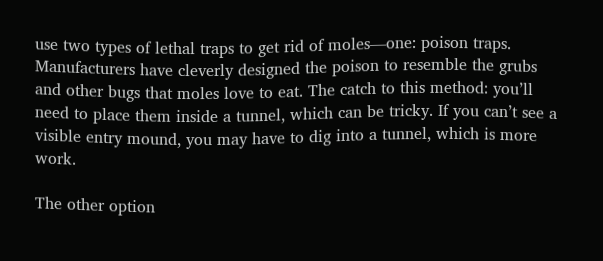use two types of lethal traps to get rid of moles—one: poison traps. Manufacturers have cleverly designed the poison to resemble the grubs and other bugs that moles love to eat. The catch to this method: you’ll need to place them inside a tunnel, which can be tricky. If you can’t see a visible entry mound, you may have to dig into a tunnel, which is more work.

The other option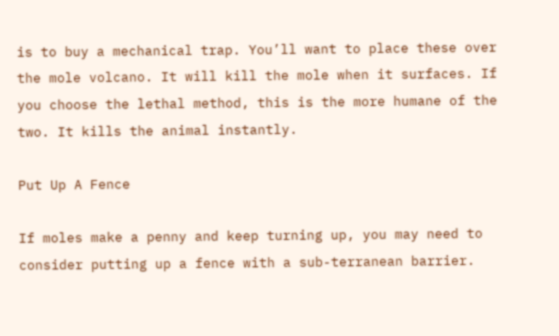is to buy a mechanical trap. You’ll want to place these over the mole volcano. It will kill the mole when it surfaces. If you choose the lethal method, this is the more humane of the two. It kills the animal instantly.

Put Up A Fence

If moles make a penny and keep turning up, you may need to consider putting up a fence with a sub-terranean barrier.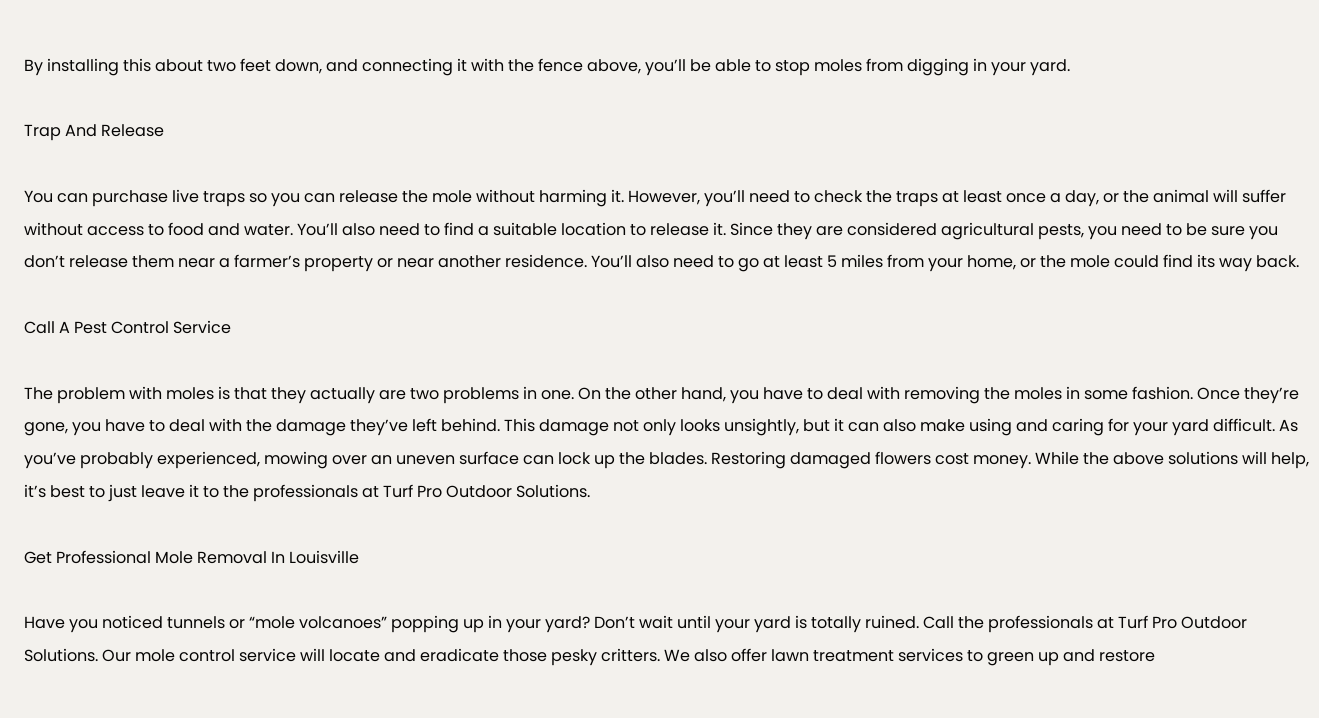By installing this about two feet down, and connecting it with the fence above, you’ll be able to stop moles from digging in your yard.

Trap And Release

You can purchase live traps so you can release the mole without harming it. However, you’ll need to check the traps at least once a day, or the animal will suffer without access to food and water. You’ll also need to find a suitable location to release it. Since they are considered agricultural pests, you need to be sure you don’t release them near a farmer’s property or near another residence. You’ll also need to go at least 5 miles from your home, or the mole could find its way back.

Call A Pest Control Service

The problem with moles is that they actually are two problems in one. On the other hand, you have to deal with removing the moles in some fashion. Once they’re gone, you have to deal with the damage they’ve left behind. This damage not only looks unsightly, but it can also make using and caring for your yard difficult. As you’ve probably experienced, mowing over an uneven surface can lock up the blades. Restoring damaged flowers cost money. While the above solutions will help, it’s best to just leave it to the professionals at Turf Pro Outdoor Solutions.

Get Professional Mole Removal In Louisville

Have you noticed tunnels or “mole volcanoes” popping up in your yard? Don’t wait until your yard is totally ruined. Call the professionals at Turf Pro Outdoor Solutions. Our mole control service will locate and eradicate those pesky critters. We also offer lawn treatment services to green up and restore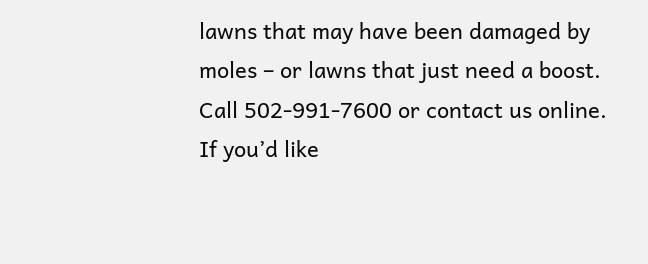lawns that may have been damaged by moles – or lawns that just need a boost. Call 502-991-7600 or contact us online. If you’d like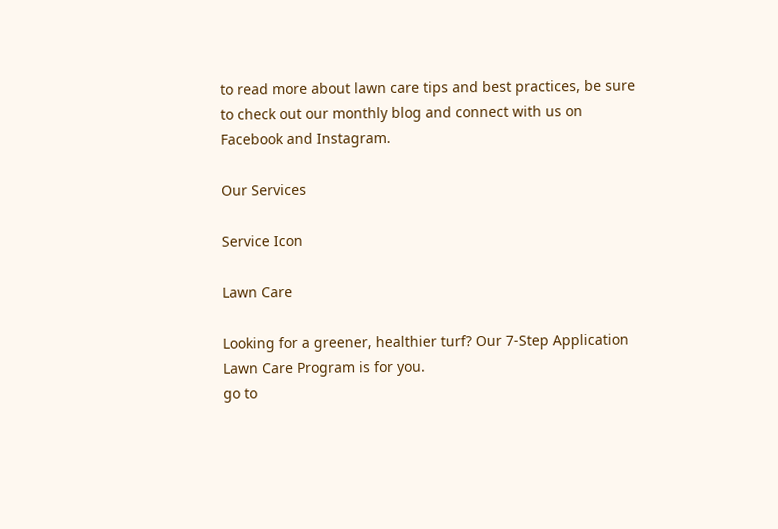to read more about lawn care tips and best practices, be sure to check out our monthly blog and connect with us on Facebook and Instagram.

Our Services

Service Icon

Lawn Care

Looking for a greener, healthier turf? Our 7-Step Application Lawn Care Program is for you.
go to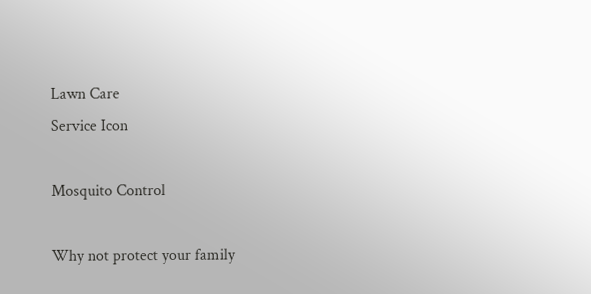Lawn Care
Service Icon

Mosquito Control

Why not protect your family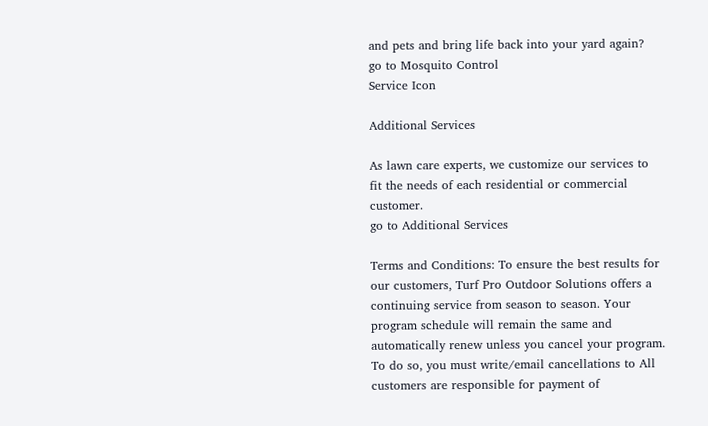and pets and bring life back into your yard again?
go to Mosquito Control
Service Icon

Additional Services

As lawn care experts, we customize our services to fit the needs of each residential or commercial customer.
go to Additional Services

Terms and Conditions: To ensure the best results for our customers, Turf Pro Outdoor Solutions offers a continuing service from season to season. Your program schedule will remain the same and automatically renew unless you cancel your program. To do so, you must write/email cancellations to All customers are responsible for payment of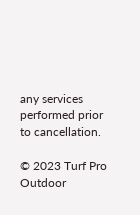any services performed prior to cancellation.

© 2023 Turf Pro Outdoor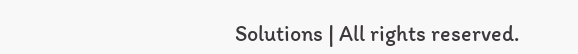Solutions | All rights reserved.